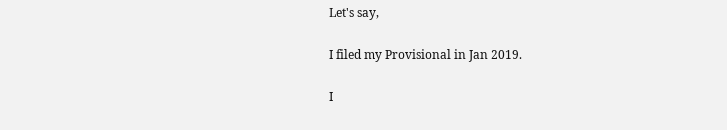Let's say,

I filed my Provisional in Jan 2019.

I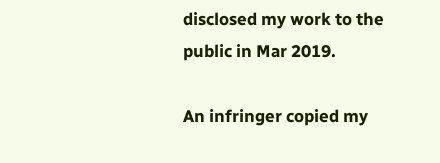disclosed my work to the public in Mar 2019.

An infringer copied my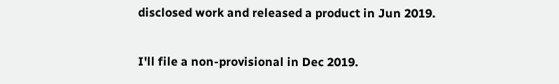disclosed work and released a product in Jun 2019.

I'll file a non-provisional in Dec 2019.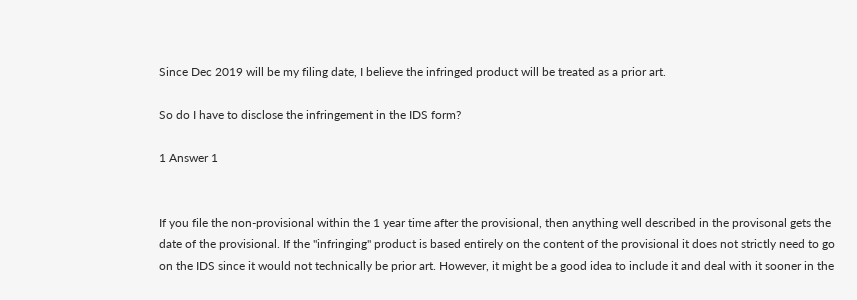Since Dec 2019 will be my filing date, I believe the infringed product will be treated as a prior art.

So do I have to disclose the infringement in the IDS form?

1 Answer 1


If you file the non-provisional within the 1 year time after the provisional, then anything well described in the provisonal gets the date of the provisional. If the "infringing" product is based entirely on the content of the provisional it does not strictly need to go on the IDS since it would not technically be prior art. However, it might be a good idea to include it and deal with it sooner in the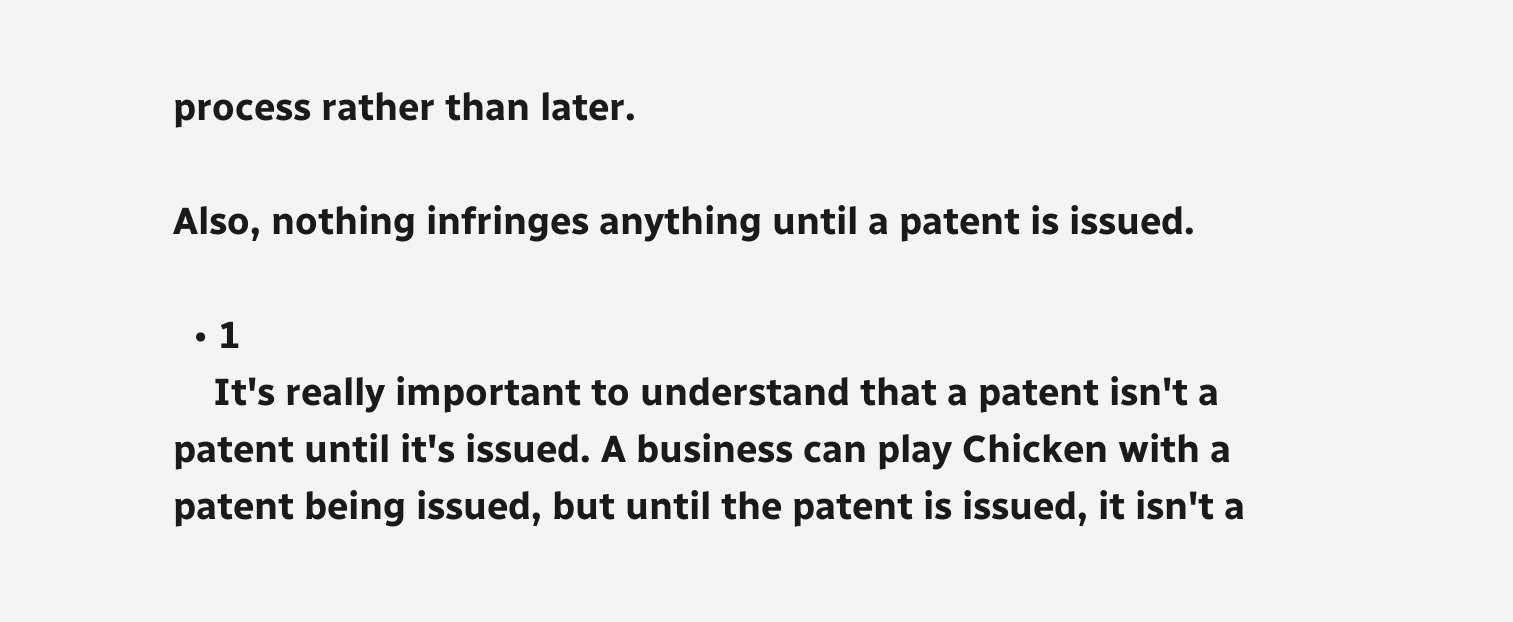process rather than later.

Also, nothing infringes anything until a patent is issued.

  • 1
    It's really important to understand that a patent isn't a patent until it's issued. A business can play Chicken with a patent being issued, but until the patent is issued, it isn't a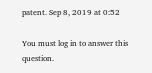patent. Sep 8, 2019 at 0:52

You must log in to answer this question.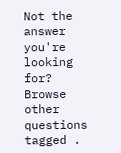Not the answer you're looking for? Browse other questions tagged .